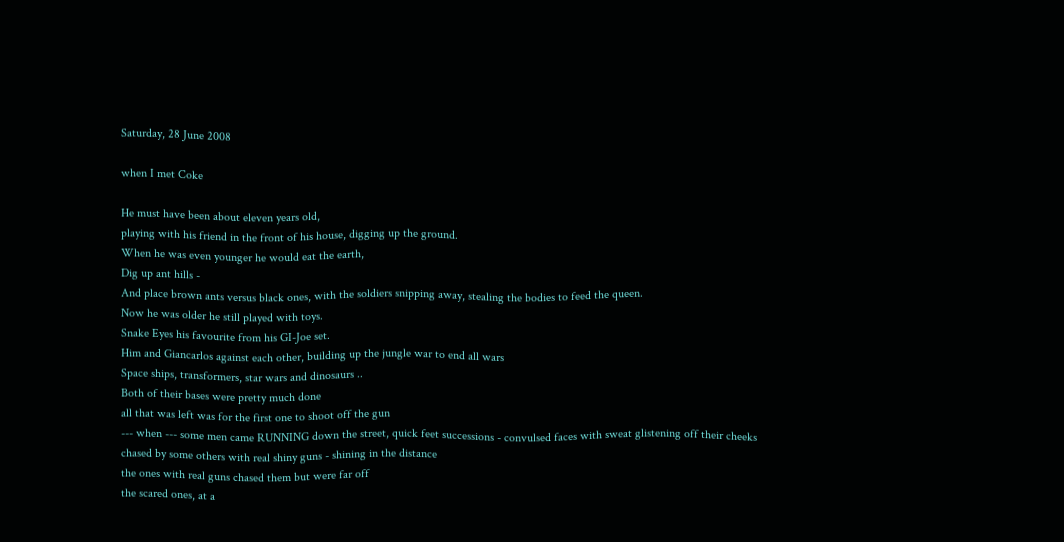Saturday, 28 June 2008

when I met Coke

He must have been about eleven years old,
playing with his friend in the front of his house, digging up the ground.
When he was even younger he would eat the earth,
Dig up ant hills -
And place brown ants versus black ones, with the soldiers snipping away, stealing the bodies to feed the queen.
Now he was older he still played with toys.
Snake Eyes his favourite from his GI-Joe set.
Him and Giancarlos against each other, building up the jungle war to end all wars
Space ships, transformers, star wars and dinosaurs ..
Both of their bases were pretty much done
all that was left was for the first one to shoot off the gun
--- when --- some men came RUNNING down the street, quick feet successions - convulsed faces with sweat glistening off their cheeks
chased by some others with real shiny guns - shining in the distance
the ones with real guns chased them but were far off
the scared ones, at a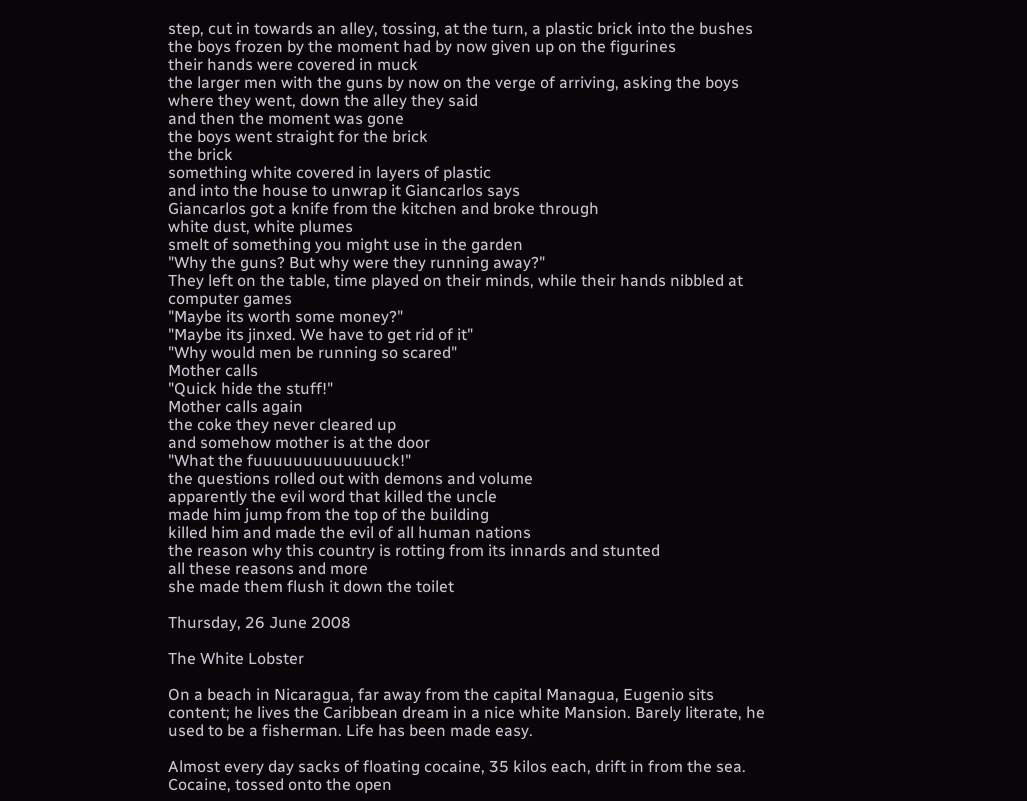step, cut in towards an alley, tossing, at the turn, a plastic brick into the bushes
the boys frozen by the moment had by now given up on the figurines
their hands were covered in muck
the larger men with the guns by now on the verge of arriving, asking the boys where they went, down the alley they said
and then the moment was gone
the boys went straight for the brick
the brick
something white covered in layers of plastic
and into the house to unwrap it Giancarlos says
Giancarlos got a knife from the kitchen and broke through
white dust, white plumes
smelt of something you might use in the garden
"Why the guns? But why were they running away?"
They left on the table, time played on their minds, while their hands nibbled at computer games
"Maybe its worth some money?"
"Maybe its jinxed. We have to get rid of it"
"Why would men be running so scared"
Mother calls
"Quick hide the stuff!"
Mother calls again
the coke they never cleared up
and somehow mother is at the door
"What the fuuuuuuuuuuuuuck!"
the questions rolled out with demons and volume
apparently the evil word that killed the uncle
made him jump from the top of the building
killed him and made the evil of all human nations
the reason why this country is rotting from its innards and stunted
all these reasons and more
she made them flush it down the toilet

Thursday, 26 June 2008

The White Lobster

On a beach in Nicaragua, far away from the capital Managua, Eugenio sits content; he lives the Caribbean dream in a nice white Mansion. Barely literate, he used to be a fisherman. Life has been made easy.

Almost every day sacks of floating cocaine, 35 kilos each, drift in from the sea. Cocaine, tossed onto the open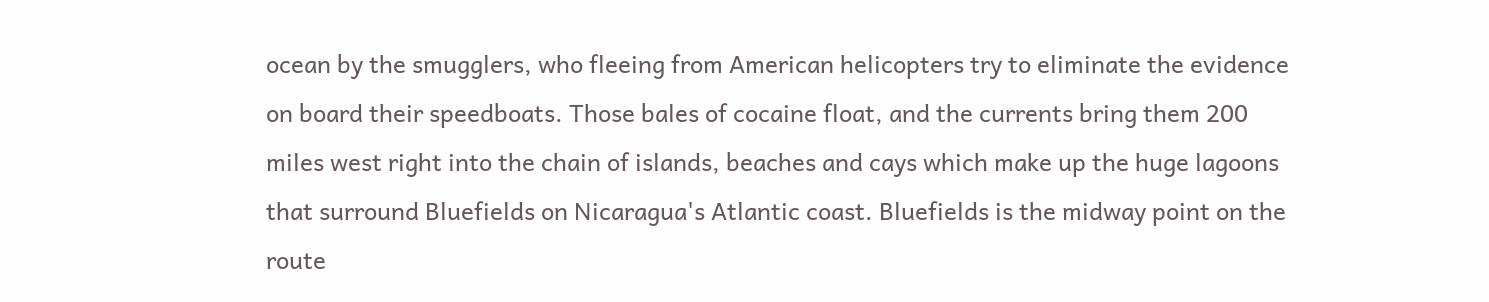ocean by the smugglers, who fleeing from American helicopters try to eliminate the evidence on board their speedboats. Those bales of cocaine float, and the currents bring them 200 miles west right into the chain of islands, beaches and cays which make up the huge lagoons that surround Bluefields on Nicaragua's Atlantic coast. Bluefields is the midway point on the route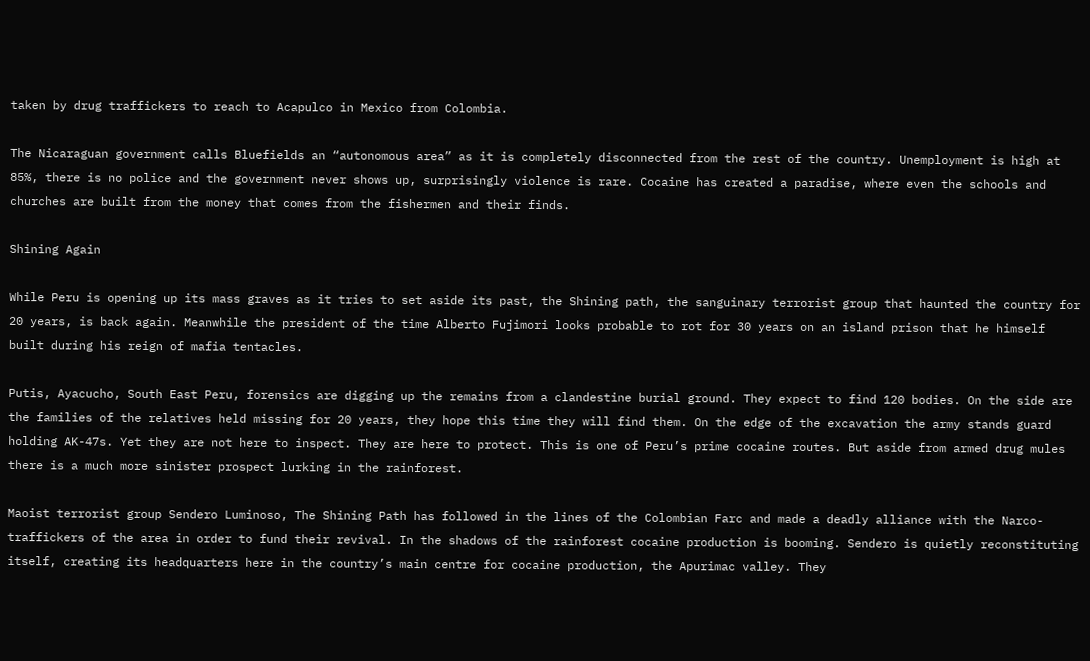taken by drug traffickers to reach to Acapulco in Mexico from Colombia.

The Nicaraguan government calls Bluefields an “autonomous area” as it is completely disconnected from the rest of the country. Unemployment is high at 85%, there is no police and the government never shows up, surprisingly violence is rare. Cocaine has created a paradise, where even the schools and churches are built from the money that comes from the fishermen and their finds.

Shining Again

While Peru is opening up its mass graves as it tries to set aside its past, the Shining path, the sanguinary terrorist group that haunted the country for 20 years, is back again. Meanwhile the president of the time Alberto Fujimori looks probable to rot for 30 years on an island prison that he himself built during his reign of mafia tentacles.

Putis, Ayacucho, South East Peru, forensics are digging up the remains from a clandestine burial ground. They expect to find 120 bodies. On the side are the families of the relatives held missing for 20 years, they hope this time they will find them. On the edge of the excavation the army stands guard holding AK-47s. Yet they are not here to inspect. They are here to protect. This is one of Peru’s prime cocaine routes. But aside from armed drug mules there is a much more sinister prospect lurking in the rainforest.

Maoist terrorist group Sendero Luminoso, The Shining Path has followed in the lines of the Colombian Farc and made a deadly alliance with the Narco-traffickers of the area in order to fund their revival. In the shadows of the rainforest cocaine production is booming. Sendero is quietly reconstituting itself, creating its headquarters here in the country’s main centre for cocaine production, the Apurimac valley. They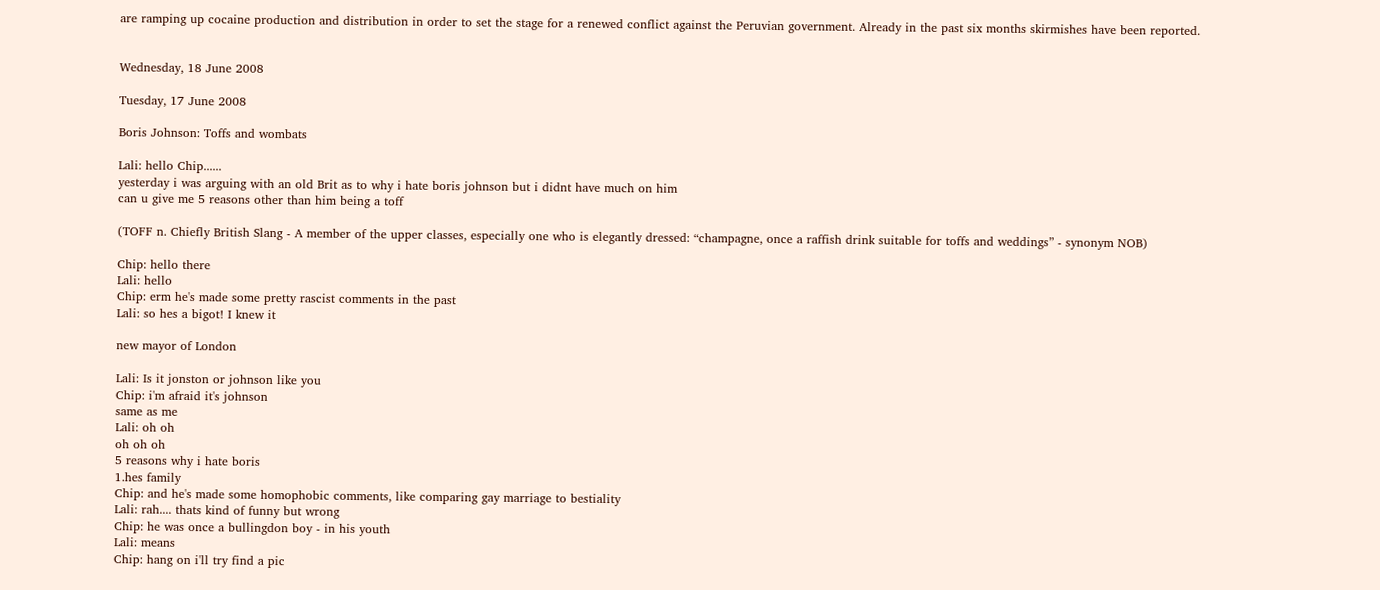are ramping up cocaine production and distribution in order to set the stage for a renewed conflict against the Peruvian government. Already in the past six months skirmishes have been reported.


Wednesday, 18 June 2008

Tuesday, 17 June 2008

Boris Johnson: Toffs and wombats

Lali: hello Chip......
yesterday i was arguing with an old Brit as to why i hate boris johnson but i didnt have much on him
can u give me 5 reasons other than him being a toff

(TOFF n. Chiefly British Slang - A member of the upper classes, especially one who is elegantly dressed: “champagne, once a raffish drink suitable for toffs and weddings” - synonym NOB)

Chip: hello there
Lali: hello
Chip: erm he's made some pretty rascist comments in the past
Lali: so hes a bigot! I knew it

new mayor of London

Lali: Is it jonston or johnson like you
Chip: i'm afraid it's johnson
same as me
Lali: oh oh
oh oh oh
5 reasons why i hate boris
1.hes family
Chip: and he's made some homophobic comments, like comparing gay marriage to bestiality
Lali: rah.... thats kind of funny but wrong
Chip: he was once a bullingdon boy - in his youth
Lali: means
Chip: hang on i'll try find a pic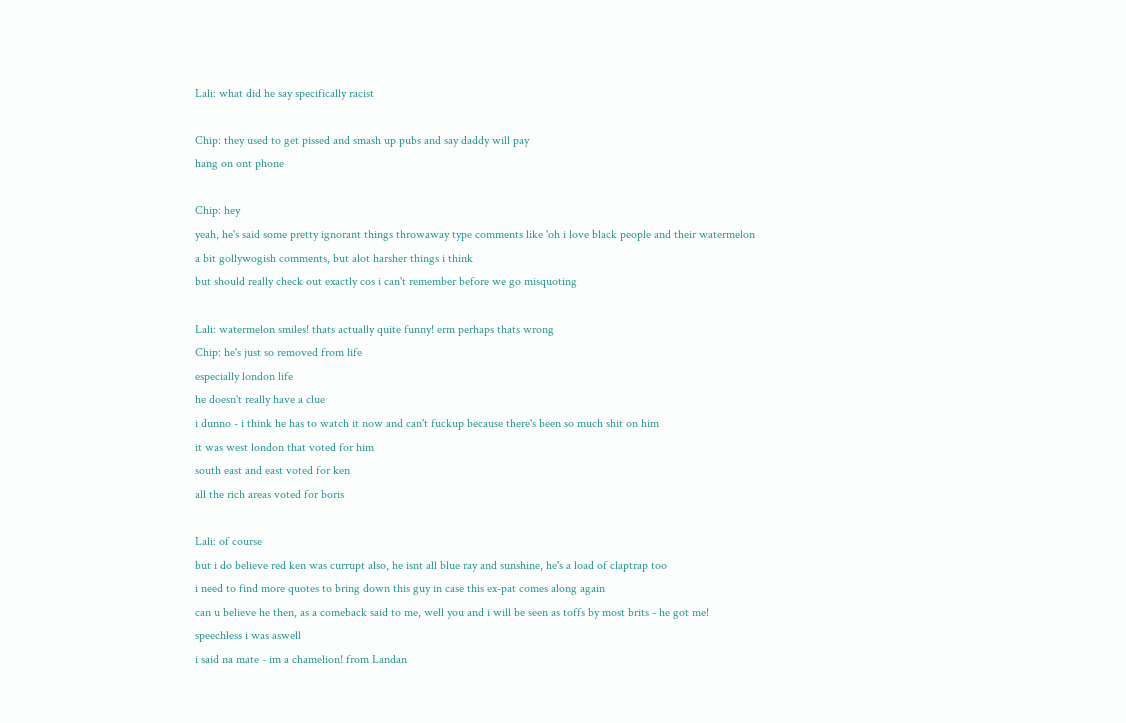Lali: what did he say specifically racist

Chip: they used to get pissed and smash up pubs and say daddy will pay
hang on ont phone

Chip: hey
yeah, he's said some pretty ignorant things throwaway type comments like 'oh i love black people and their watermelon
a bit gollywogish comments, but alot harsher things i think
but should really check out exactly cos i can't remember before we go misquoting

Lali: watermelon smiles! thats actually quite funny! erm perhaps thats wrong
Chip: he's just so removed from life
especially london life
he doesn't really have a clue
i dunno - i think he has to watch it now and can't fuckup because there's been so much shit on him
it was west london that voted for him
south east and east voted for ken
all the rich areas voted for boris

Lali: of course
but i do believe red ken was currupt also, he isnt all blue ray and sunshine, he's a load of claptrap too
i need to find more quotes to bring down this guy in case this ex-pat comes along again
can u believe he then, as a comeback said to me, well you and i will be seen as toffs by most brits - he got me!
speechless i was aswell
i said na mate - im a chamelion! from Landan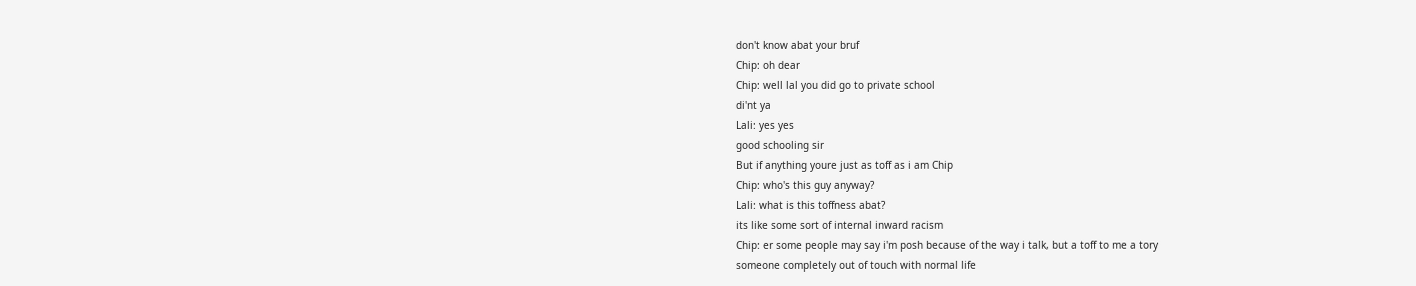don't know abat your bruf
Chip: oh dear
Chip: well lal you did go to private school
di'nt ya
Lali: yes yes
good schooling sir
But if anything youre just as toff as i am Chip
Chip: who's this guy anyway?
Lali: what is this toffness abat?
its like some sort of internal inward racism
Chip: er some people may say i'm posh because of the way i talk, but a toff to me a tory
someone completely out of touch with normal life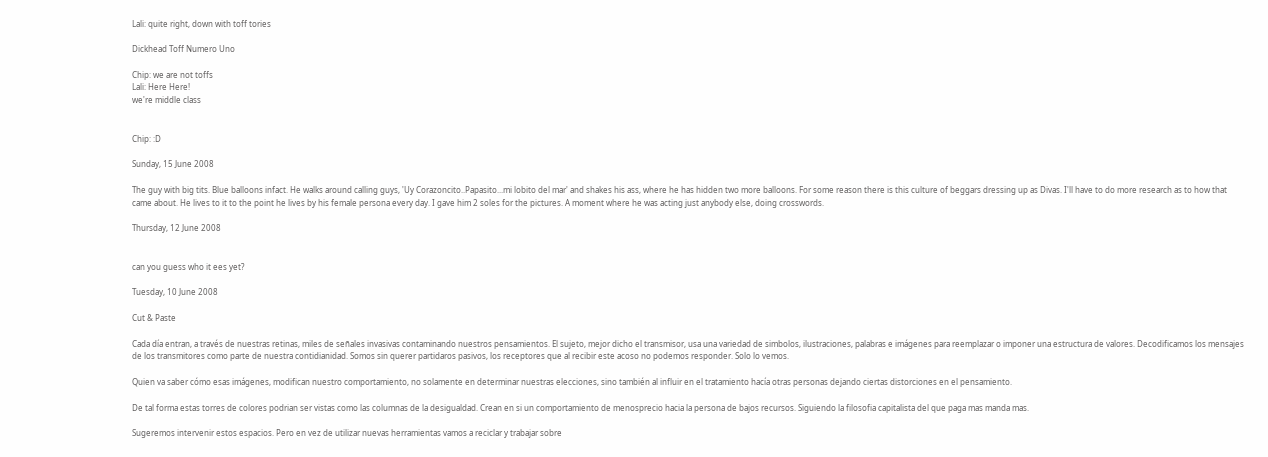Lali: quite right, down with toff tories

Dickhead Toff Numero Uno

Chip: we are not toffs
Lali: Here Here!
we're middle class


Chip: :D

Sunday, 15 June 2008

The guy with big tits. Blue balloons infact. He walks around calling guys, 'Uy Corazoncito..Papasito...mi lobito del mar' and shakes his ass, where he has hidden two more balloons. For some reason there is this culture of beggars dressing up as Divas. I'll have to do more research as to how that came about. He lives to it to the point he lives by his female persona every day. I gave him 2 soles for the pictures. A moment where he was acting just anybody else, doing crosswords.

Thursday, 12 June 2008


can you guess who it ees yet?

Tuesday, 10 June 2008

Cut & Paste

Cada día entran, a través de nuestras retinas, miles de señales invasivas contaminando nuestros pensamientos. El sujeto, mejor dicho el transmisor, usa una variedad de simbolos, ilustraciones, palabras e imágenes para reemplazar o imponer una estructura de valores. Decodificamos los mensajes de los transmitores como parte de nuestra contidianidad. Somos sin querer partidaros pasivos, los receptores que al recibir este acoso no podemos responder. Solo lo vemos.

Quien va saber cómo esas imágenes, modifican nuestro comportamiento, no solamente en determinar nuestras elecciones, sino también al influir en el tratamiento hacía otras personas dejando ciertas distorciones en el pensamiento.

De tal forma estas torres de colores podrian ser vistas como las columnas de la desigualdad. Crean en si un comportamiento de menosprecio hacia la persona de bajos recursos. Siguiendo la filosofia capitalista del que paga mas manda mas.

Sugeremos intervenir estos espacios. Pero en vez de utilizar nuevas herramientas vamos a reciclar y trabajar sobre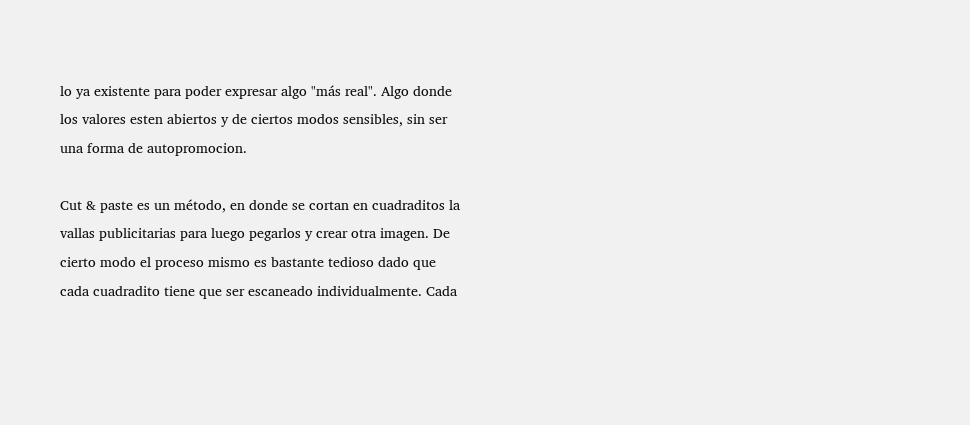lo ya existente para poder expresar algo "más real". Algo donde los valores esten abiertos y de ciertos modos sensibles, sin ser una forma de autopromocion.

Cut & paste es un método, en donde se cortan en cuadraditos la vallas publicitarias para luego pegarlos y crear otra imagen. De cierto modo el proceso mismo es bastante tedioso dado que cada cuadradito tiene que ser escaneado individualmente. Cada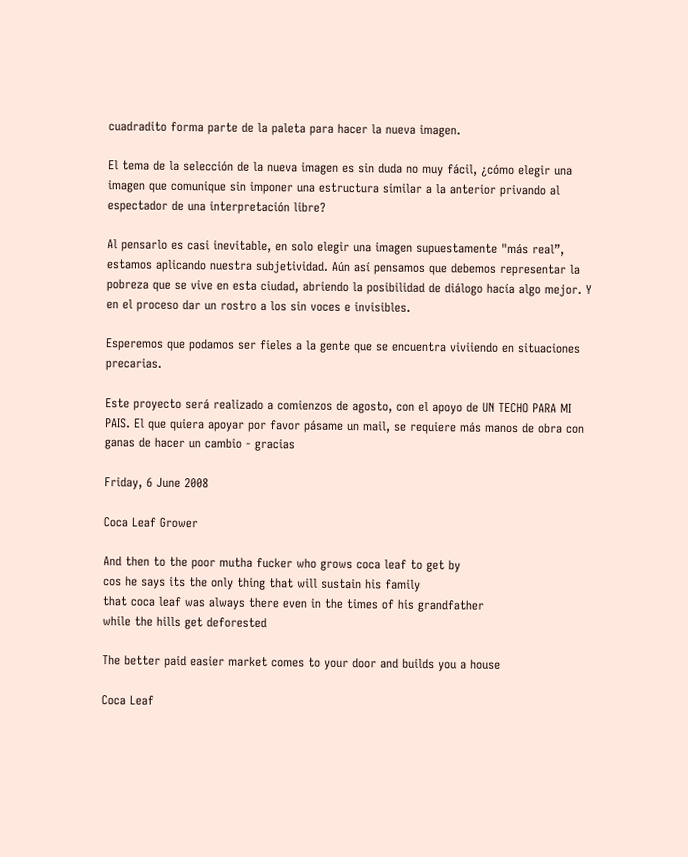cuadradito forma parte de la paleta para hacer la nueva imagen.

El tema de la selección de la nueva imagen es sin duda no muy fácil, ¿cómo elegir una imagen que comunique sin imponer una estructura similar a la anterior privando al espectador de una interpretación libre?

Al pensarlo es casi inevitable, en solo elegir una imagen supuestamente "más real”, estamos aplicando nuestra subjetividad. Aún así pensamos que debemos representar la pobreza que se vive en esta ciudad, abriendo la posibilidad de diálogo hacía algo mejor. Y en el proceso dar un rostro a los sin voces e invisibles.

Esperemos que podamos ser fieles a la gente que se encuentra viviiendo en situaciones precarias.

Este proyecto será realizado a comienzos de agosto, con el apoyo de UN TECHO PARA MI PAIS. El que quiera apoyar por favor pásame un mail, se requiere más manos de obra con ganas de hacer un cambio - gracias

Friday, 6 June 2008

Coca Leaf Grower

And then to the poor mutha fucker who grows coca leaf to get by
cos he says its the only thing that will sustain his family
that coca leaf was always there even in the times of his grandfather
while the hills get deforested

The better paid easier market comes to your door and builds you a house

Coca Leaf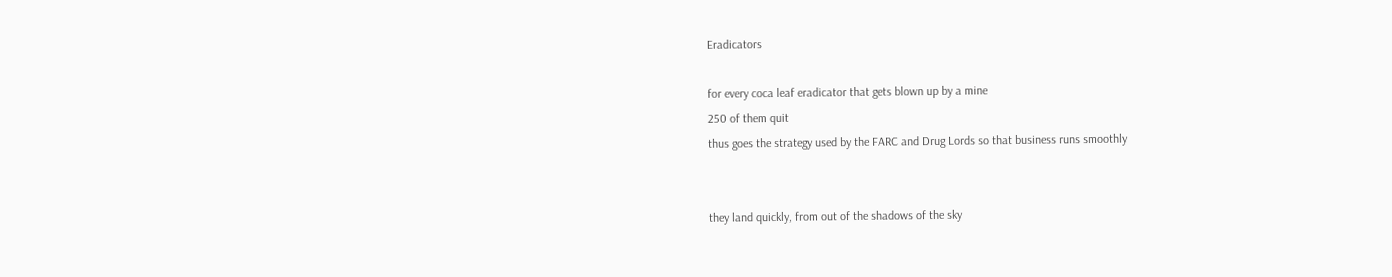Eradicators

for every coca leaf eradicator that gets blown up by a mine
250 of them quit
thus goes the strategy used by the FARC and Drug Lords so that business runs smoothly


they land quickly, from out of the shadows of the sky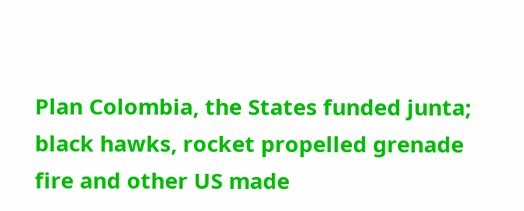Plan Colombia, the States funded junta; black hawks, rocket propelled grenade fire and other US made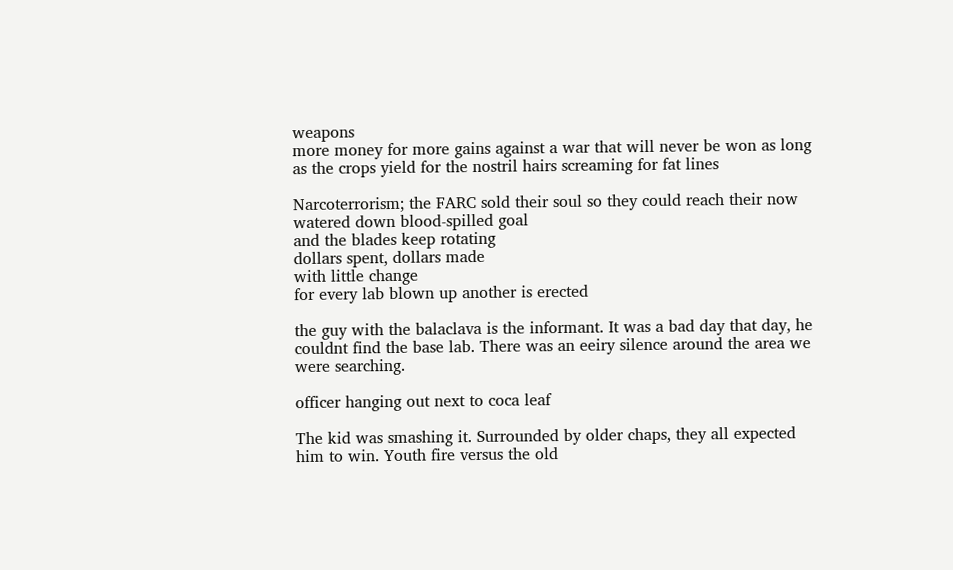weapons
more money for more gains against a war that will never be won as long as the crops yield for the nostril hairs screaming for fat lines

Narcoterrorism; the FARC sold their soul so they could reach their now watered down blood-spilled goal
and the blades keep rotating
dollars spent, dollars made
with little change
for every lab blown up another is erected

the guy with the balaclava is the informant. It was a bad day that day, he couldnt find the base lab. There was an eeiry silence around the area we were searching.

officer hanging out next to coca leaf

The kid was smashing it. Surrounded by older chaps, they all expected him to win. Youth fire versus the old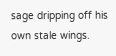sage dripping off his own stale wings.